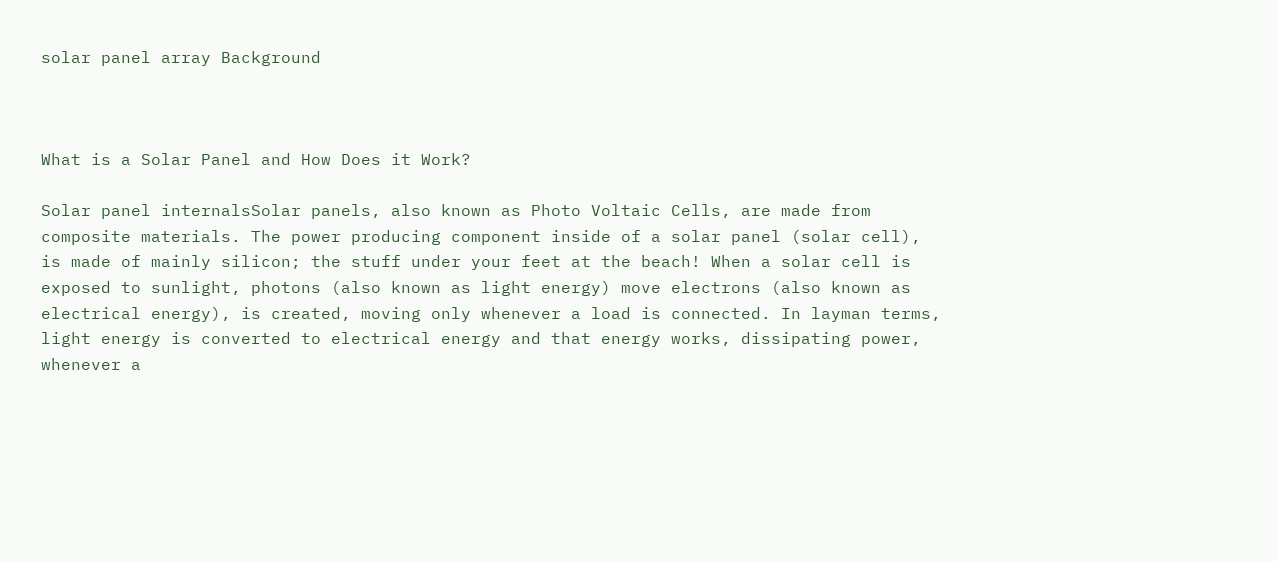solar panel array Background



What is a Solar Panel and How Does it Work?

Solar panel internalsSolar panels, also known as Photo Voltaic Cells, are made from composite materials. The power producing component inside of a solar panel (solar cell), is made of mainly silicon; the stuff under your feet at the beach! When a solar cell is exposed to sunlight, photons (also known as light energy) move electrons (also known as electrical energy), is created, moving only whenever a load is connected. In layman terms, light energy is converted to electrical energy and that energy works, dissipating power, whenever a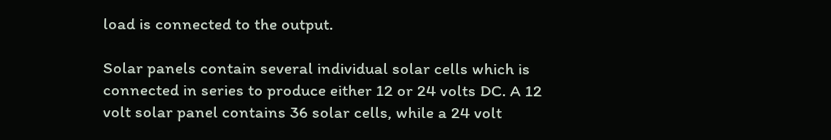load is connected to the output.

Solar panels contain several individual solar cells which is connected in series to produce either 12 or 24 volts DC. A 12 volt solar panel contains 36 solar cells, while a 24 volt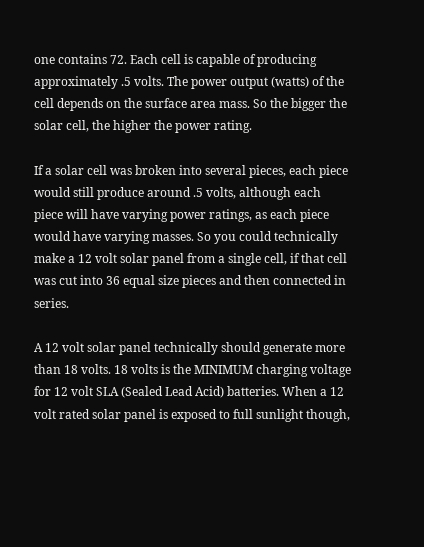one contains 72. Each cell is capable of producing approximately .5 volts. The power output (watts) of the cell depends on the surface area mass. So the bigger the solar cell, the higher the power rating.

If a solar cell was broken into several pieces, each piece would still produce around .5 volts, although each piece will have varying power ratings, as each piece would have varying masses. So you could technically make a 12 volt solar panel from a single cell, if that cell was cut into 36 equal size pieces and then connected in series.

A 12 volt solar panel technically should generate more than 18 volts. 18 volts is the MINIMUM charging voltage for 12 volt SLA (Sealed Lead Acid) batteries. When a 12 volt rated solar panel is exposed to full sunlight though,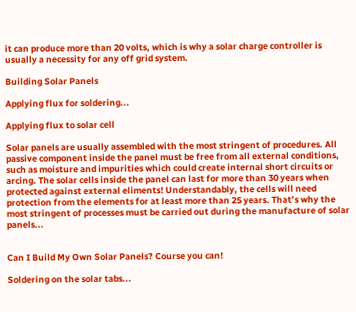it can produce more than 20 volts, which is why a solar charge controller is usually a necessity for any off grid system.

Building Solar Panels

Applying flux for soldering...

Applying flux to solar cell

Solar panels are usually assembled with the most stringent of procedures. All passive component inside the panel must be free from all external conditions, such as moisture and impurities which could create internal short circuits or arcing. The solar cells inside the panel can last for more than 30 years when protected against external eliments! Understandably, the cells will need protection from the elements for at least more than 25 years. That’s why the most stringent of processes must be carried out during the manufacture of solar panels...


Can I Build My Own Solar Panels? Course you can!

Soldering on the solar tabs...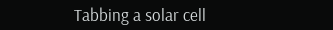Tabbing a solar cell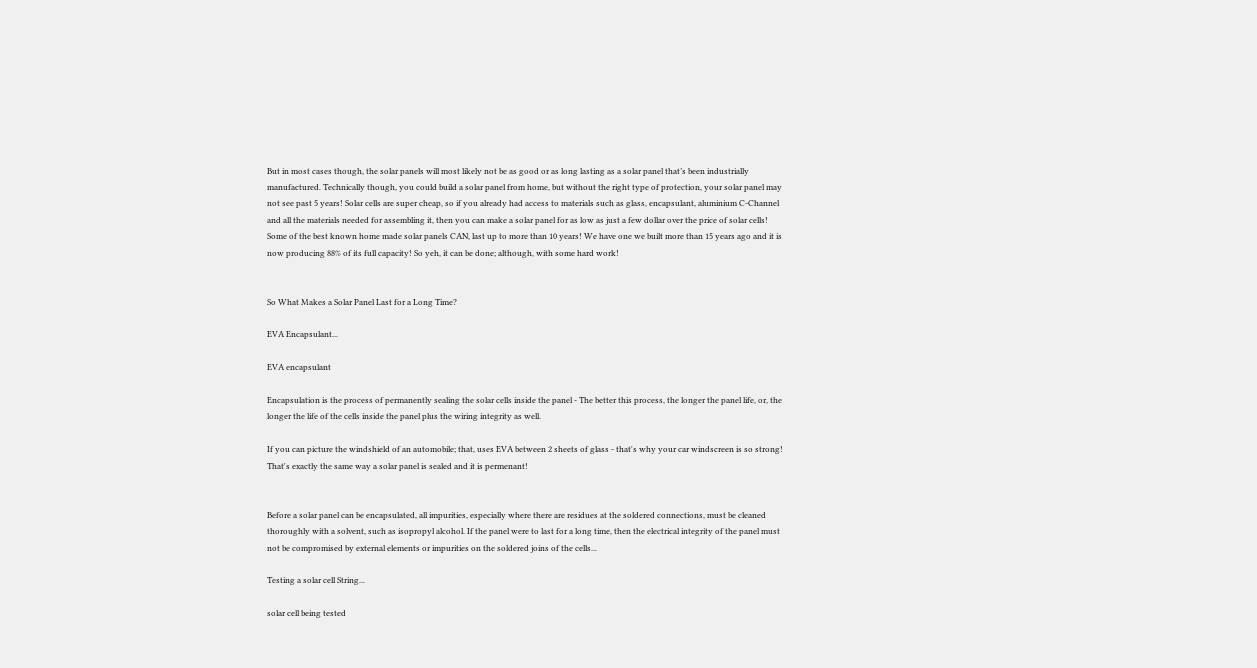But in most cases though, the solar panels will most likely not be as good or as long lasting as a solar panel that’s been industrially manufactured. Technically though, you could build a solar panel from home, but without the right type of protection, your solar panel may not see past 5 years! Solar cells are super cheap, so if you already had access to materials such as glass, encapsulant, aluminium C-Channel and all the materials needed for assembling it, then you can make a solar panel for as low as just a few dollar over the price of solar cells! Some of the best known home made solar panels CAN, last up to more than 10 years! We have one we built more than 15 years ago and it is now producing 88% of its full capacity! So yeh, it can be done; although, with some hard work!


So What Makes a Solar Panel Last for a Long Time?

EVA Encapsulant...

EVA encapsulant

Encapsulation is the process of permanently sealing the solar cells inside the panel - The better this process, the longer the panel life, or, the longer the life of the cells inside the panel plus the wiring integrity as well.

If you can picture the windshield of an automobile; that, uses EVA between 2 sheets of glass - that's why your car windscreen is so strong! That's exactly the same way a solar panel is sealed and it is permenant!


Before a solar panel can be encapsulated, all impurities, especially where there are residues at the soldered connections, must be cleaned thoroughly with a solvent, such as isopropyl alcohol. If the panel were to last for a long time, then the electrical integrity of the panel must not be compromised by external elements or impurities on the soldered joins of the cells...

Testing a solar cell String...

solar cell being tested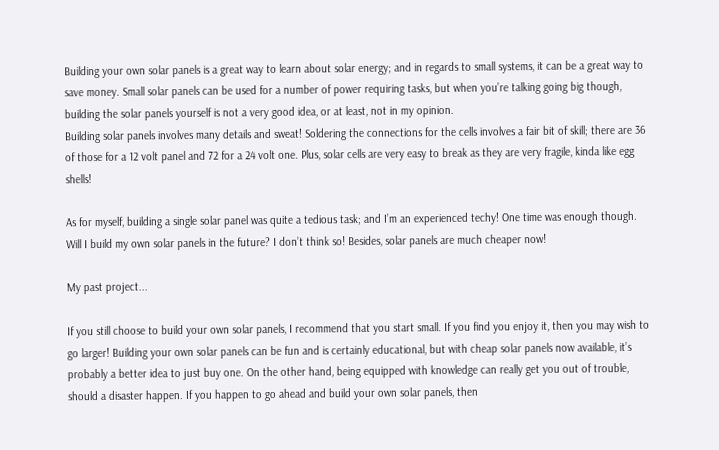Building your own solar panels is a great way to learn about solar energy; and in regards to small systems, it can be a great way to save money. Small solar panels can be used for a number of power requiring tasks, but when you’re talking going big though, building the solar panels yourself is not a very good idea, or at least, not in my opinion.
Building solar panels involves many details and sweat! Soldering the connections for the cells involves a fair bit of skill; there are 36 of those for a 12 volt panel and 72 for a 24 volt one. Plus, solar cells are very easy to break as they are very fragile, kinda like egg shells!

As for myself, building a single solar panel was quite a tedious task; and I’m an experienced techy! One time was enough though. Will I build my own solar panels in the future? I don’t think so! Besides, solar panels are much cheaper now!

My past project...

If you still choose to build your own solar panels, I recommend that you start small. If you find you enjoy it, then you may wish to go larger! Building your own solar panels can be fun and is certainly educational, but with cheap solar panels now available, it’s probably a better idea to just buy one. On the other hand, being equipped with knowledge can really get you out of trouble, should a disaster happen. If you happen to go ahead and build your own solar panels, then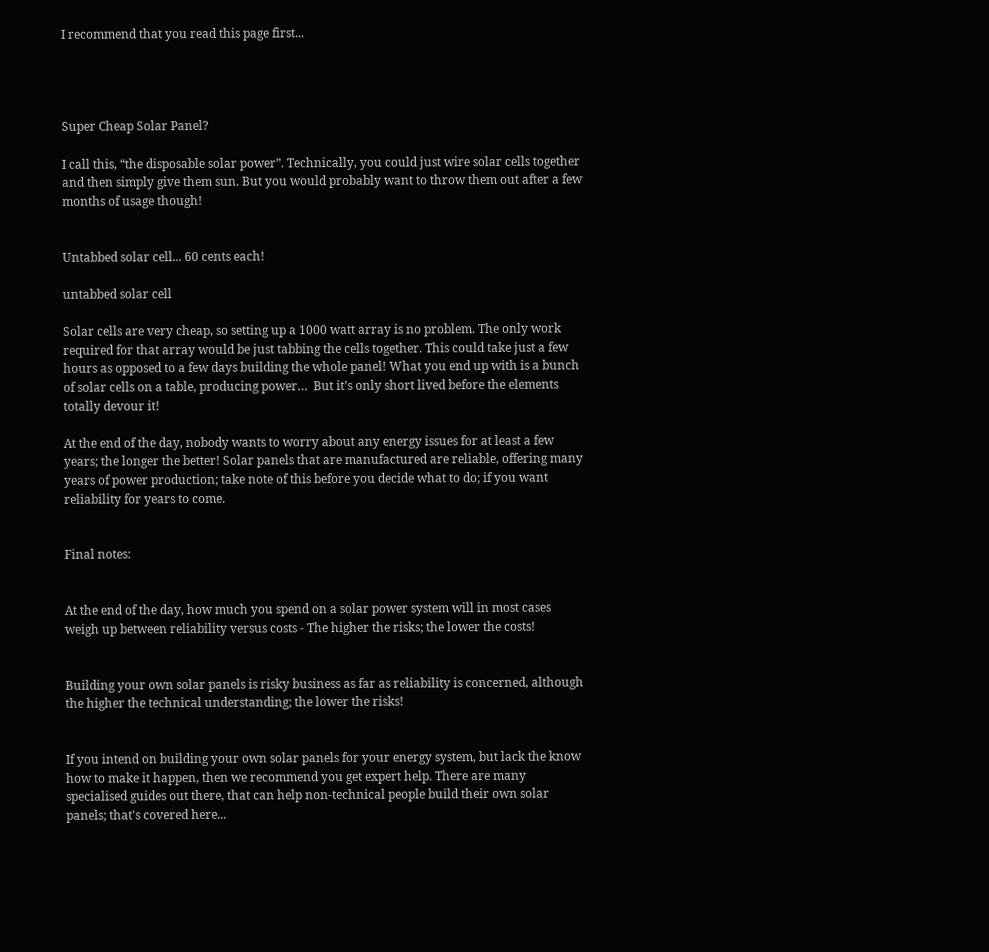I recommend that you read this page first...




Super Cheap Solar Panel?

I call this, “the disposable solar power”. Technically, you could just wire solar cells together and then simply give them sun. But you would probably want to throw them out after a few months of usage though!


Untabbed solar cell... 60 cents each!

untabbed solar cell

Solar cells are very cheap, so setting up a 1000 watt array is no problem. The only work required for that array would be just tabbing the cells together. This could take just a few hours as opposed to a few days building the whole panel! What you end up with is a bunch of solar cells on a table, producing power…  But it’s only short lived before the elements totally devour it!

At the end of the day, nobody wants to worry about any energy issues for at least a few years; the longer the better! Solar panels that are manufactured are reliable, offering many years of power production; take note of this before you decide what to do; if you want reliability for years to come.


Final notes:


At the end of the day, how much you spend on a solar power system will in most cases weigh up between reliability versus costs - The higher the risks; the lower the costs!


Building your own solar panels is risky business as far as reliability is concerned, although the higher the technical understanding; the lower the risks!


If you intend on building your own solar panels for your energy system, but lack the know how to make it happen, then we recommend you get expert help. There are many specialised guides out there, that can help non-technical people build their own solar panels; that's covered here...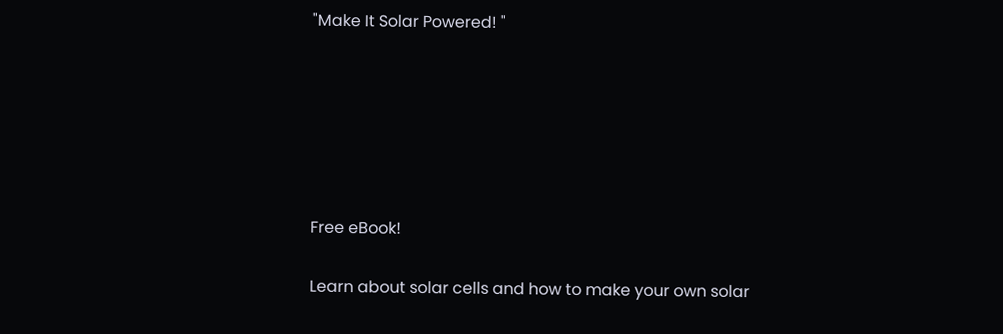"Make It Solar Powered! "






Free eBook!

Learn about solar cells and how to make your own solar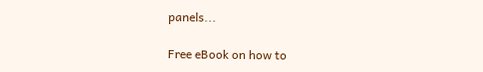panels...

Free eBook on how to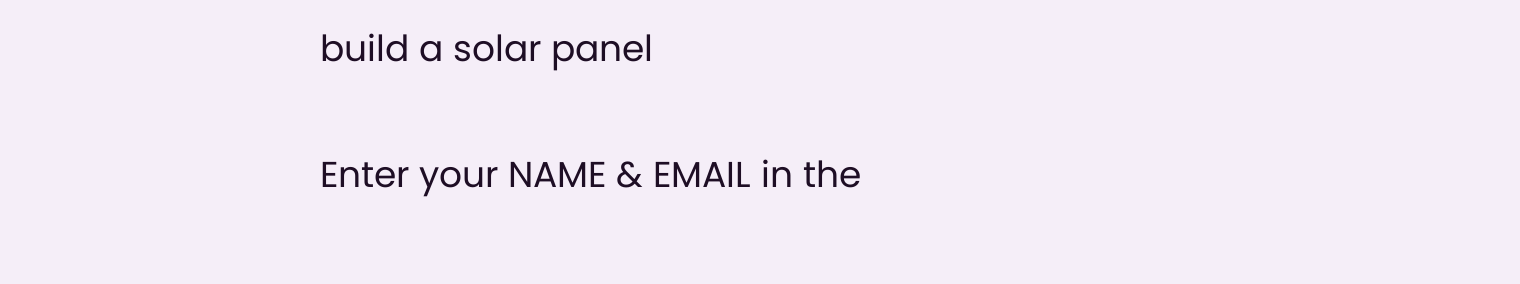build a solar panel

Enter your NAME & EMAIL in the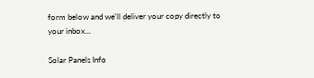form below and we'll deliver your copy directly to your inbox...

Solar Panels Info